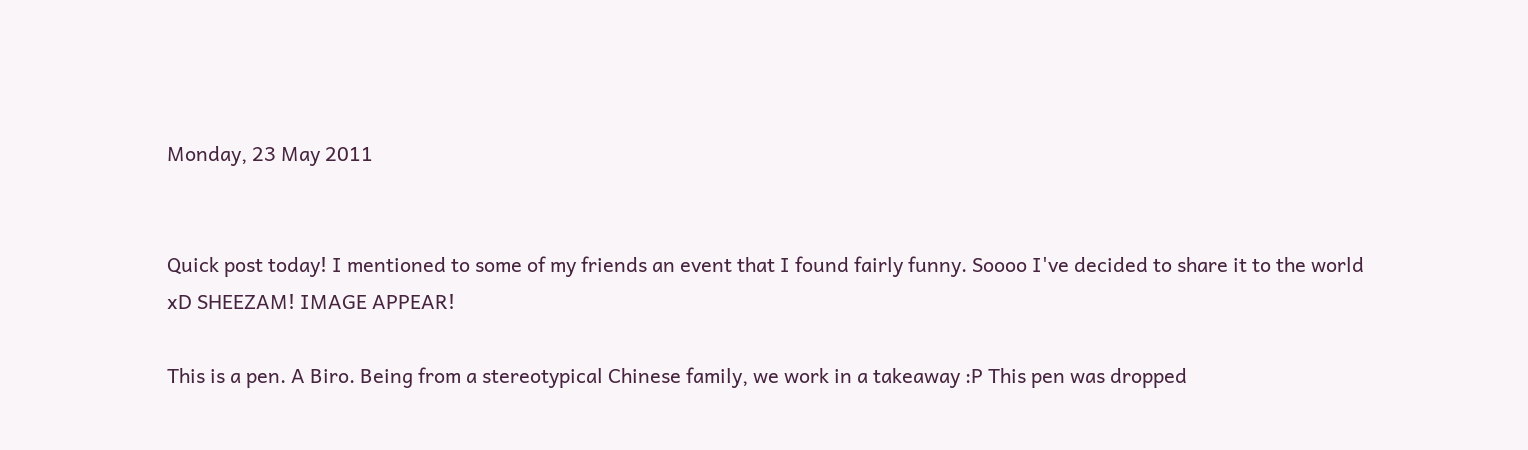Monday, 23 May 2011


Quick post today! I mentioned to some of my friends an event that I found fairly funny. Soooo I've decided to share it to the world xD SHEEZAM! IMAGE APPEAR!

This is a pen. A Biro. Being from a stereotypical Chinese family, we work in a takeaway :P This pen was dropped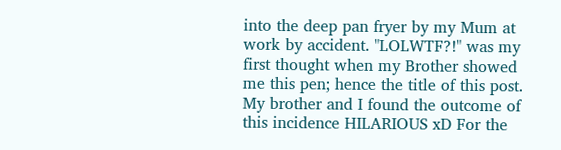into the deep pan fryer by my Mum at work by accident. "LOLWTF?!" was my first thought when my Brother showed me this pen; hence the title of this post. My brother and I found the outcome of this incidence HILARIOUS xD For the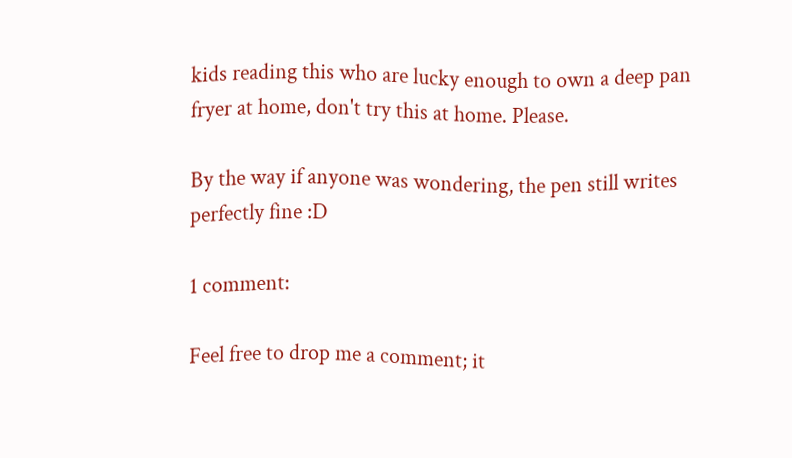kids reading this who are lucky enough to own a deep pan fryer at home, don't try this at home. Please.

By the way if anyone was wondering, the pen still writes perfectly fine :D

1 comment:

Feel free to drop me a comment; it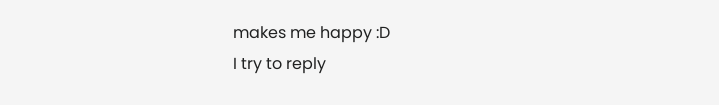makes me happy :D
I try to reply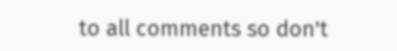to all comments so don't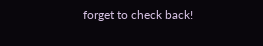forget to check back!